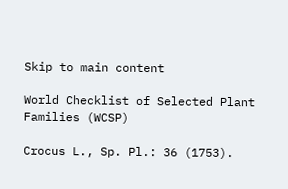Skip to main content

World Checklist of Selected Plant Families (WCSP)

Crocus L., Sp. Pl.: 36 (1753).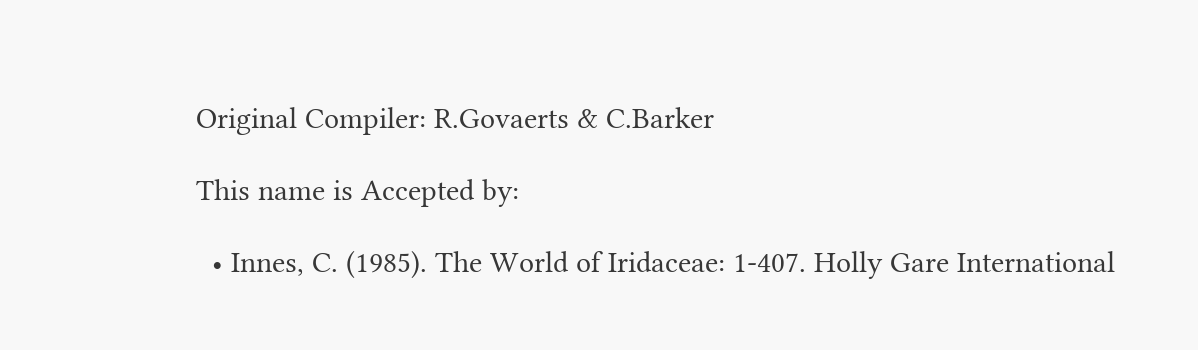Original Compiler: R.Govaerts & C.Barker

This name is Accepted by:

  • Innes, C. (1985). The World of Iridaceae: 1-407. Holly Gare International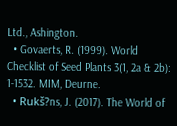Ltd., Ashington.
  • Govaerts, R. (1999). World Checklist of Seed Plants 3(1, 2a & 2b): 1-1532. MIM, Deurne.
  • Rukš?ns, J. (2017). The World of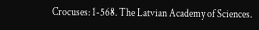Crocuses: 1-568. The Latvian Academy of Sciences.